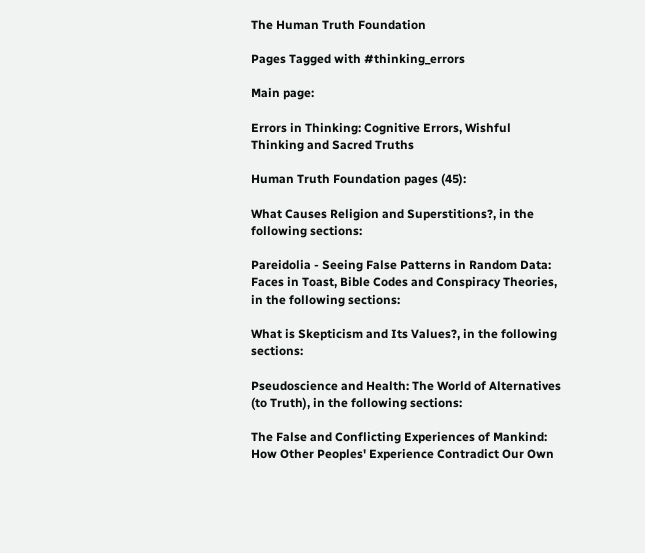The Human Truth Foundation

Pages Tagged with #thinking_errors

Main page:

Errors in Thinking: Cognitive Errors, Wishful Thinking and Sacred Truths

Human Truth Foundation pages (45):

What Causes Religion and Superstitions?, in the following sections:

Pareidolia - Seeing False Patterns in Random Data: Faces in Toast, Bible Codes and Conspiracy Theories, in the following sections:

What is Skepticism and Its Values?, in the following sections:

Pseudoscience and Health: The World of Alternatives (to Truth), in the following sections:

The False and Conflicting Experiences of Mankind: How Other Peoples' Experience Contradict Our Own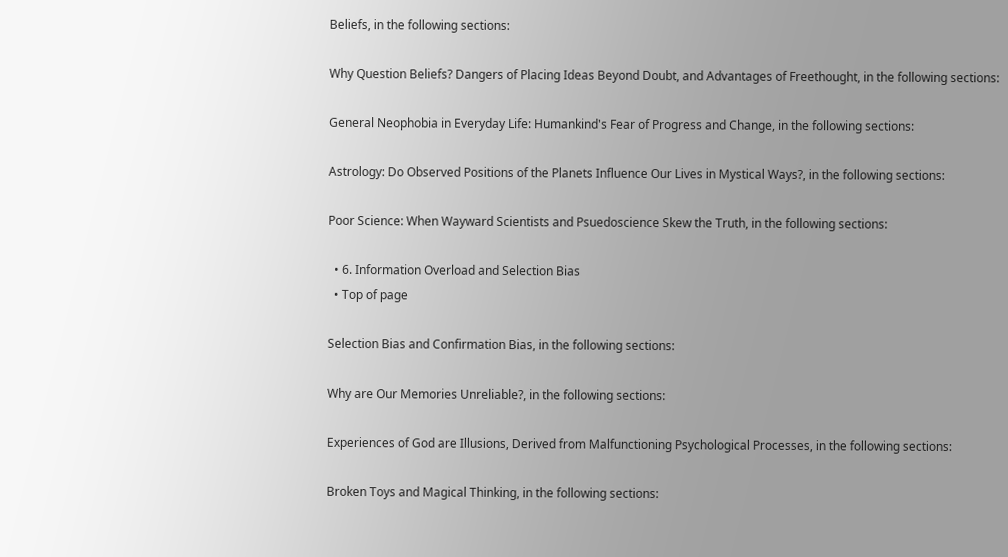Beliefs, in the following sections:

Why Question Beliefs? Dangers of Placing Ideas Beyond Doubt, and Advantages of Freethought, in the following sections:

General Neophobia in Everyday Life: Humankind's Fear of Progress and Change, in the following sections:

Astrology: Do Observed Positions of the Planets Influence Our Lives in Mystical Ways?, in the following sections:

Poor Science: When Wayward Scientists and Psuedoscience Skew the Truth, in the following sections:

  • 6. Information Overload and Selection Bias
  • Top of page

Selection Bias and Confirmation Bias, in the following sections:

Why are Our Memories Unreliable?, in the following sections:

Experiences of God are Illusions, Derived from Malfunctioning Psychological Processes, in the following sections:

Broken Toys and Magical Thinking, in the following sections: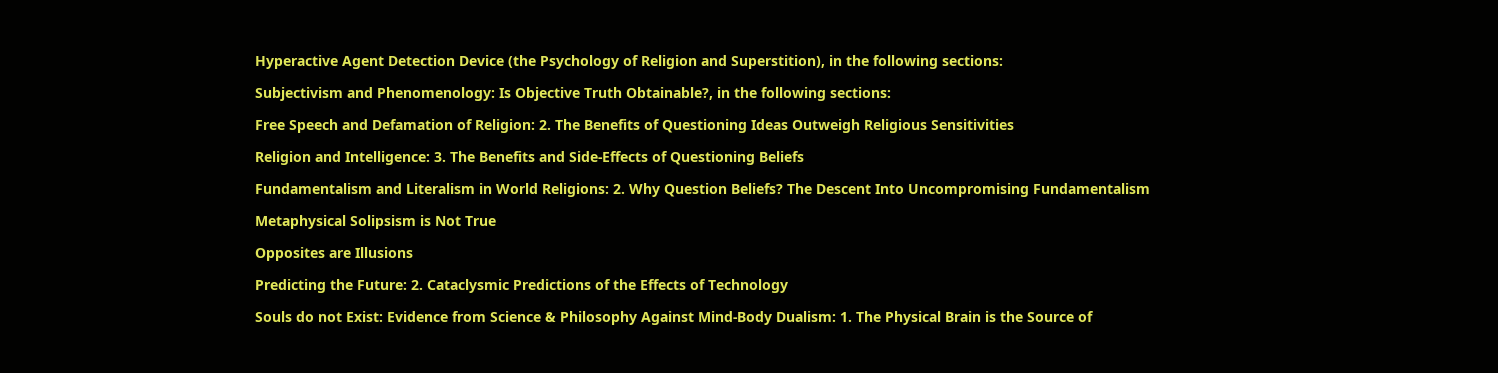Hyperactive Agent Detection Device (the Psychology of Religion and Superstition), in the following sections:

Subjectivism and Phenomenology: Is Objective Truth Obtainable?, in the following sections:

Free Speech and Defamation of Religion: 2. The Benefits of Questioning Ideas Outweigh Religious Sensitivities

Religion and Intelligence: 3. The Benefits and Side-Effects of Questioning Beliefs

Fundamentalism and Literalism in World Religions: 2. Why Question Beliefs? The Descent Into Uncompromising Fundamentalism

Metaphysical Solipsism is Not True

Opposites are Illusions

Predicting the Future: 2. Cataclysmic Predictions of the Effects of Technology

Souls do not Exist: Evidence from Science & Philosophy Against Mind-Body Dualism: 1. The Physical Brain is the Source of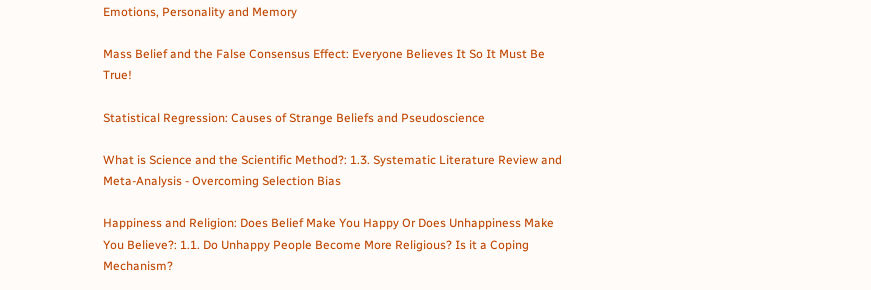Emotions, Personality and Memory

Mass Belief and the False Consensus Effect: Everyone Believes It So It Must Be True!

Statistical Regression: Causes of Strange Beliefs and Pseudoscience

What is Science and the Scientific Method?: 1.3. Systematic Literature Review and Meta-Analysis - Overcoming Selection Bias

Happiness and Religion: Does Belief Make You Happy Or Does Unhappiness Make You Believe?: 1.1. Do Unhappy People Become More Religious? Is it a Coping Mechanism?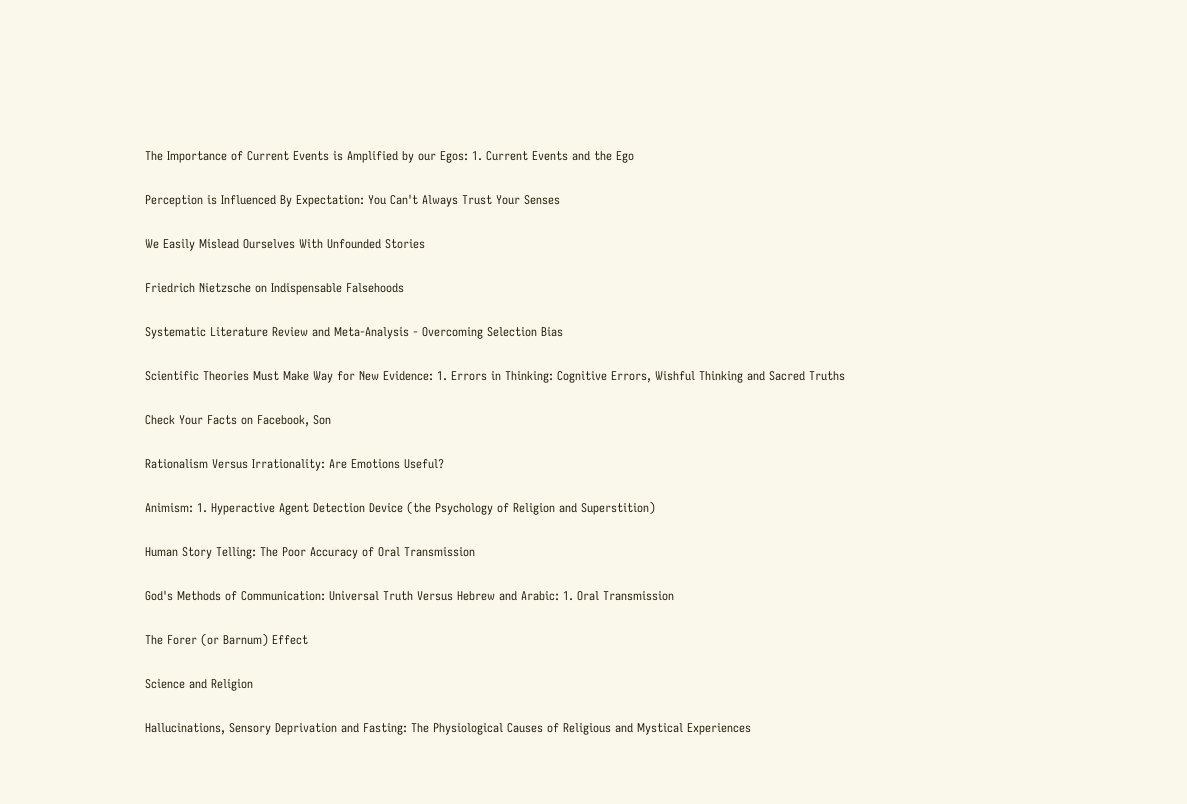The Importance of Current Events is Amplified by our Egos: 1. Current Events and the Ego

Perception is Influenced By Expectation: You Can't Always Trust Your Senses

We Easily Mislead Ourselves With Unfounded Stories

Friedrich Nietzsche on Indispensable Falsehoods

Systematic Literature Review and Meta-Analysis - Overcoming Selection Bias

Scientific Theories Must Make Way for New Evidence: 1. Errors in Thinking: Cognitive Errors, Wishful Thinking and Sacred Truths

Check Your Facts on Facebook, Son

Rationalism Versus Irrationality: Are Emotions Useful?

Animism: 1. Hyperactive Agent Detection Device (the Psychology of Religion and Superstition)

Human Story Telling: The Poor Accuracy of Oral Transmission

God's Methods of Communication: Universal Truth Versus Hebrew and Arabic: 1. Oral Transmission

The Forer (or Barnum) Effect

Science and Religion

Hallucinations, Sensory Deprivation and Fasting: The Physiological Causes of Religious and Mystical Experiences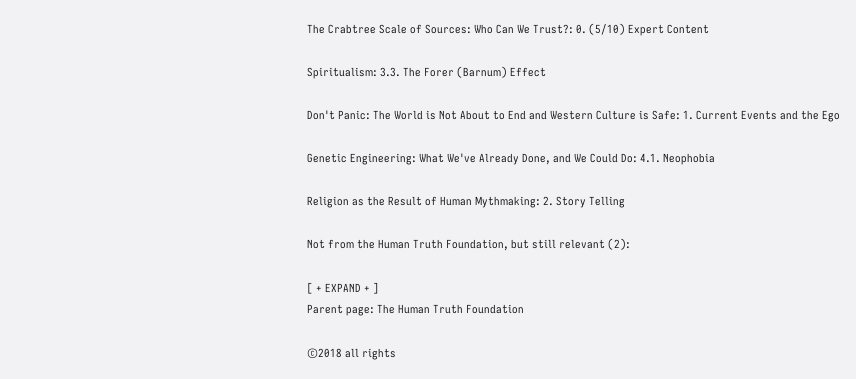The Crabtree Scale of Sources: Who Can We Trust?: 0. (5/10) Expert Content

Spiritualism: 3.3. The Forer (Barnum) Effect

Don't Panic: The World is Not About to End and Western Culture is Safe: 1. Current Events and the Ego

Genetic Engineering: What We've Already Done, and We Could Do: 4.1. Neophobia

Religion as the Result of Human Mythmaking: 2. Story Telling

Not from the Human Truth Foundation, but still relevant (2):

[ + EXPAND + ]
Parent page: The Human Truth Foundation

©2018 all rights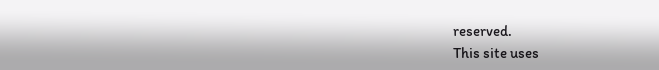reserved.
This site uses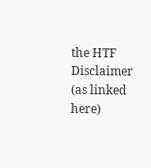the HTF Disclaimer (as linked here)